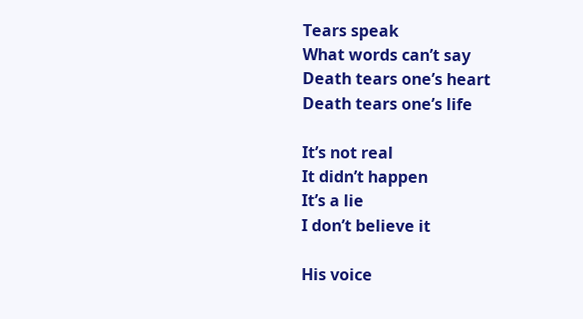Tears speak
What words can’t say
Death tears one’s heart
Death tears one’s life

It’s not real
It didn’t happen
It’s a lie
I don’t believe it

His voice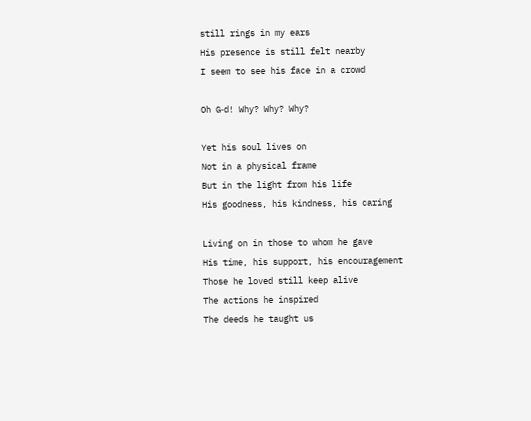still rings in my ears
His presence is still felt nearby
I seem to see his face in a crowd

Oh G‑d! Why? Why? Why?

Yet his soul lives on
Not in a physical frame
But in the light from his life
His goodness, his kindness, his caring

Living on in those to whom he gave
His time, his support, his encouragement
Those he loved still keep alive
The actions he inspired
The deeds he taught us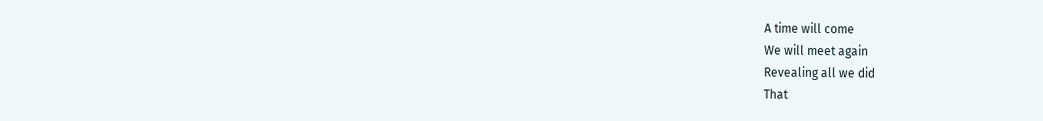A time will come
We will meet again
Revealing all we did
That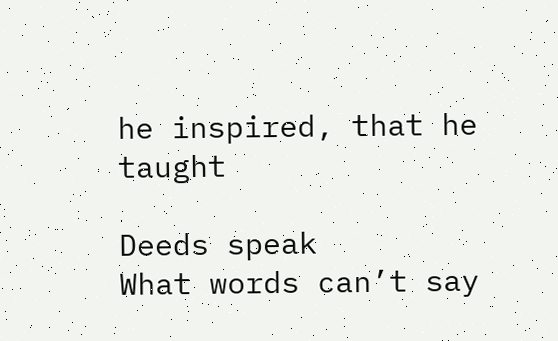he inspired, that he taught

Deeds speak
What words can’t say